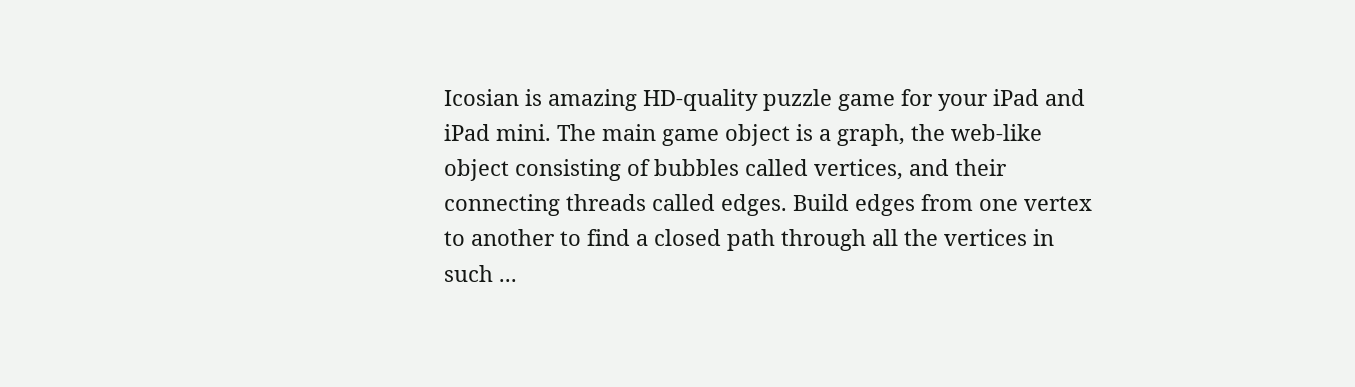Icosian is amazing HD-quality puzzle game for your iPad and iPad mini. The main game object is a graph, the web-like object consisting of bubbles called vertices, and their connecting threads called edges. Build edges from one vertex to another to find a closed path through all the vertices in such ...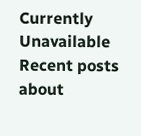Currently Unavailable
Recent posts about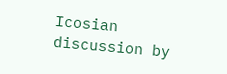Icosian
discussion by